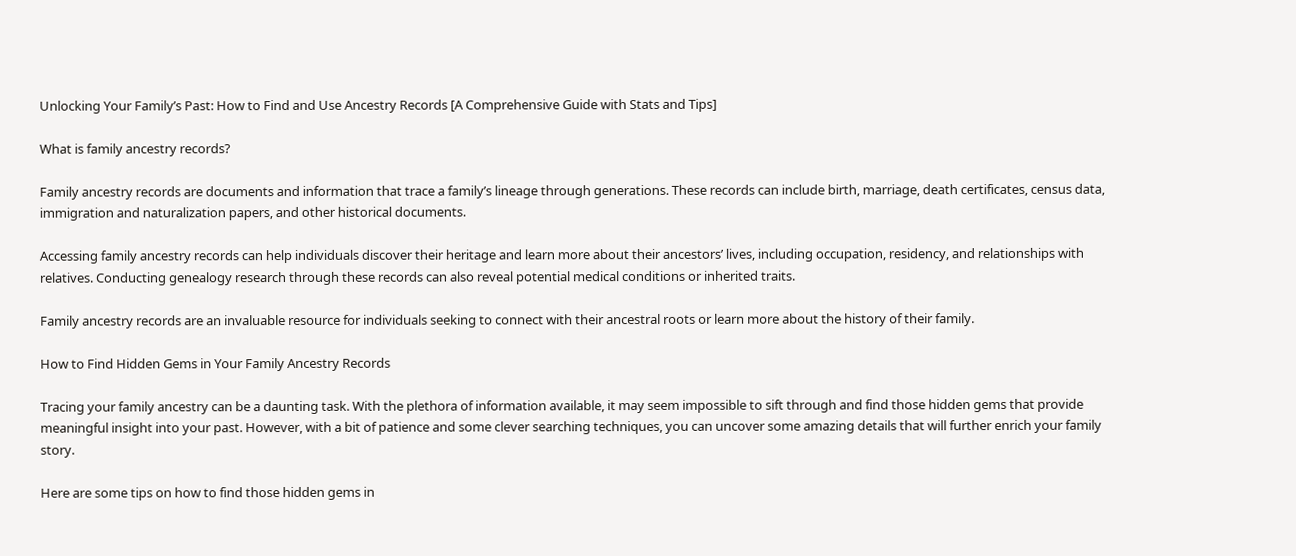Unlocking Your Family’s Past: How to Find and Use Ancestry Records [A Comprehensive Guide with Stats and Tips]

What is family ancestry records?

Family ancestry records are documents and information that trace a family’s lineage through generations. These records can include birth, marriage, death certificates, census data, immigration and naturalization papers, and other historical documents.

Accessing family ancestry records can help individuals discover their heritage and learn more about their ancestors’ lives, including occupation, residency, and relationships with relatives. Conducting genealogy research through these records can also reveal potential medical conditions or inherited traits.

Family ancestry records are an invaluable resource for individuals seeking to connect with their ancestral roots or learn more about the history of their family.

How to Find Hidden Gems in Your Family Ancestry Records

Tracing your family ancestry can be a daunting task. With the plethora of information available, it may seem impossible to sift through and find those hidden gems that provide meaningful insight into your past. However, with a bit of patience and some clever searching techniques, you can uncover some amazing details that will further enrich your family story.

Here are some tips on how to find those hidden gems in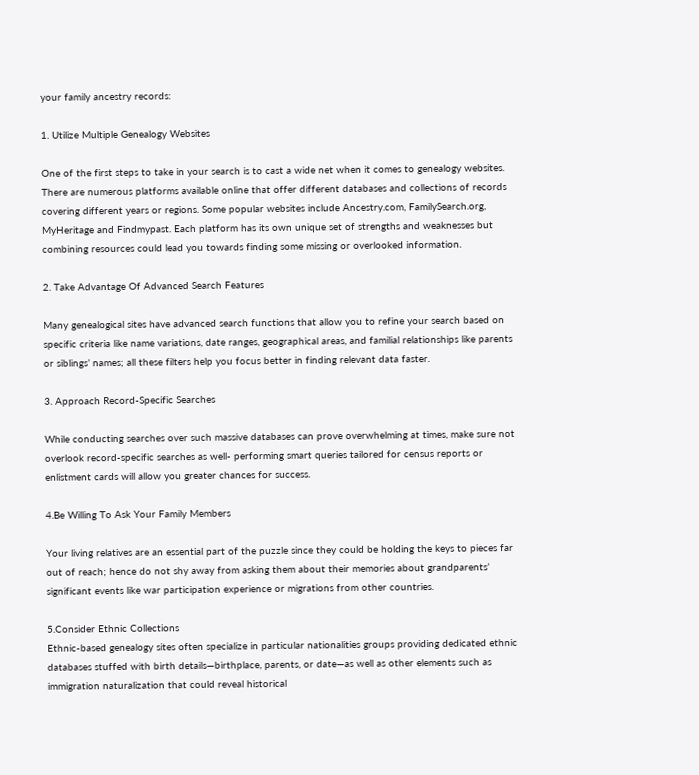your family ancestry records:

1. Utilize Multiple Genealogy Websites

One of the first steps to take in your search is to cast a wide net when it comes to genealogy websites. There are numerous platforms available online that offer different databases and collections of records covering different years or regions. Some popular websites include Ancestry.com, FamilySearch.org, MyHeritage and Findmypast. Each platform has its own unique set of strengths and weaknesses but combining resources could lead you towards finding some missing or overlooked information.

2. Take Advantage Of Advanced Search Features

Many genealogical sites have advanced search functions that allow you to refine your search based on specific criteria like name variations, date ranges, geographical areas, and familial relationships like parents or siblings’ names; all these filters help you focus better in finding relevant data faster.

3. Approach Record-Specific Searches

While conducting searches over such massive databases can prove overwhelming at times, make sure not overlook record-specific searches as well- performing smart queries tailored for census reports or enlistment cards will allow you greater chances for success.

4.Be Willing To Ask Your Family Members

Your living relatives are an essential part of the puzzle since they could be holding the keys to pieces far out of reach; hence do not shy away from asking them about their memories about grandparents’ significant events like war participation experience or migrations from other countries.

5.Consider Ethnic Collections
Ethnic-based genealogy sites often specialize in particular nationalities groups providing dedicated ethnic databases stuffed with birth details—birthplace, parents, or date—as well as other elements such as immigration naturalization that could reveal historical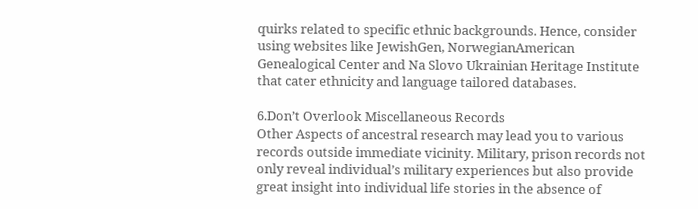quirks related to specific ethnic backgrounds. Hence, consider using websites like JewishGen, NorwegianAmerican Genealogical Center and Na Slovo Ukrainian Heritage Institute that cater ethnicity and language tailored databases.

6.Don’t Overlook Miscellaneous Records
Other Aspects of ancestral research may lead you to various records outside immediate vicinity. Military, prison records not only reveal individual’s military experiences but also provide great insight into individual life stories in the absence of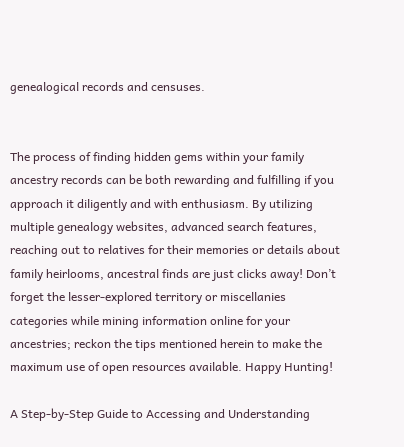genealogical records and censuses.


The process of finding hidden gems within your family ancestry records can be both rewarding and fulfilling if you approach it diligently and with enthusiasm. By utilizing multiple genealogy websites, advanced search features, reaching out to relatives for their memories or details about family heirlooms, ancestral finds are just clicks away! Don’t forget the lesser-explored territory or miscellanies categories while mining information online for your ancestries; reckon the tips mentioned herein to make the maximum use of open resources available. Happy Hunting!

A Step-by-Step Guide to Accessing and Understanding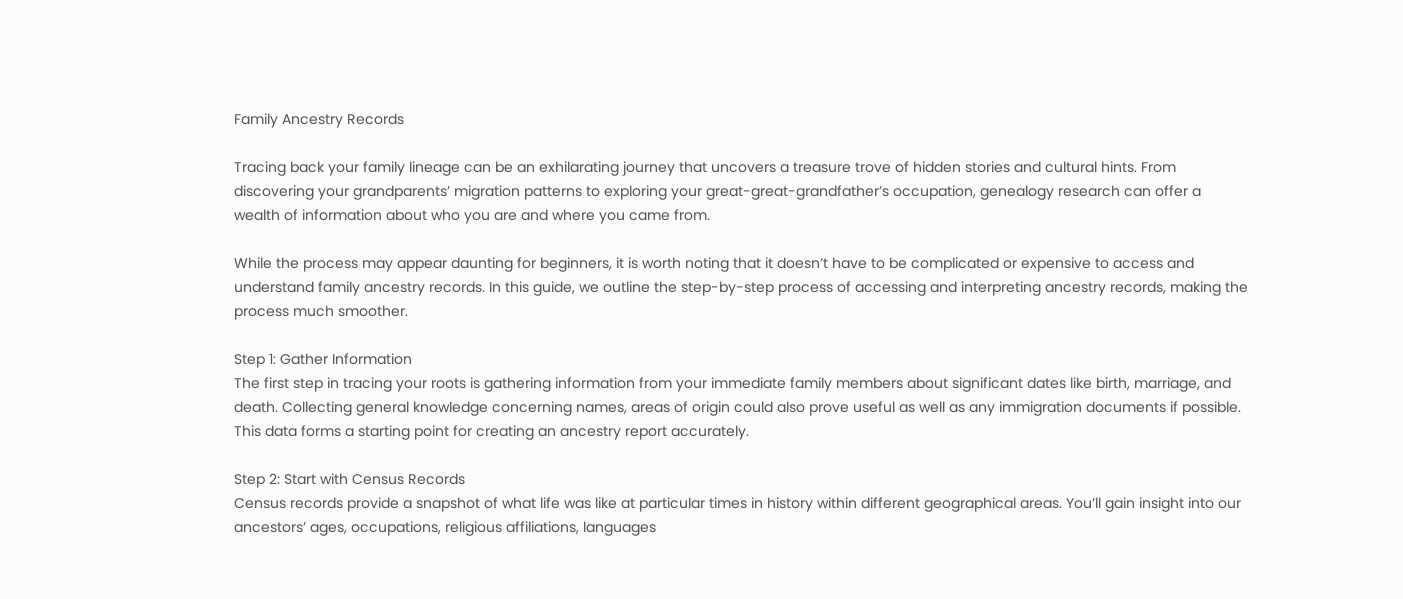Family Ancestry Records

Tracing back your family lineage can be an exhilarating journey that uncovers a treasure trove of hidden stories and cultural hints. From discovering your grandparents’ migration patterns to exploring your great-great-grandfather’s occupation, genealogy research can offer a wealth of information about who you are and where you came from.

While the process may appear daunting for beginners, it is worth noting that it doesn’t have to be complicated or expensive to access and understand family ancestry records. In this guide, we outline the step-by-step process of accessing and interpreting ancestry records, making the process much smoother.

Step 1: Gather Information
The first step in tracing your roots is gathering information from your immediate family members about significant dates like birth, marriage, and death. Collecting general knowledge concerning names, areas of origin could also prove useful as well as any immigration documents if possible. This data forms a starting point for creating an ancestry report accurately.

Step 2: Start with Census Records
Census records provide a snapshot of what life was like at particular times in history within different geographical areas. You’ll gain insight into our ancestors’ ages, occupations, religious affiliations, languages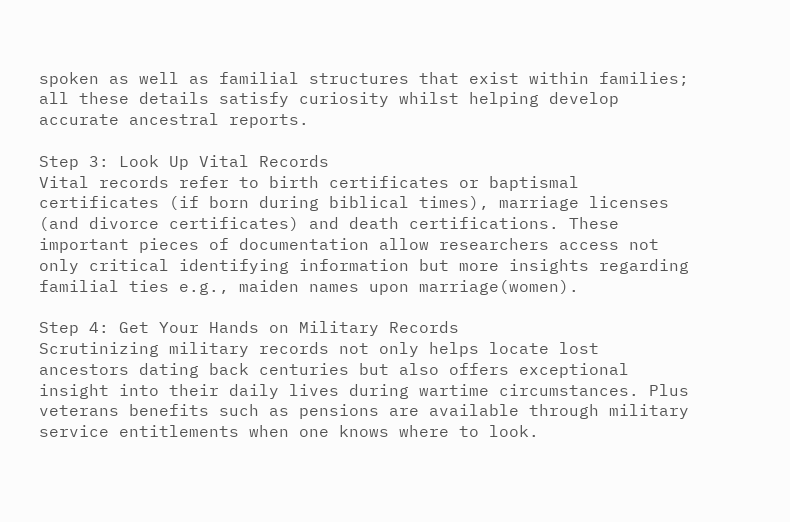spoken as well as familial structures that exist within families; all these details satisfy curiosity whilst helping develop accurate ancestral reports.

Step 3: Look Up Vital Records
Vital records refer to birth certificates or baptismal certificates (if born during biblical times), marriage licenses (and divorce certificates) and death certifications. These important pieces of documentation allow researchers access not only critical identifying information but more insights regarding familial ties e.g., maiden names upon marriage(women).

Step 4: Get Your Hands on Military Records
Scrutinizing military records not only helps locate lost ancestors dating back centuries but also offers exceptional insight into their daily lives during wartime circumstances. Plus veterans benefits such as pensions are available through military service entitlements when one knows where to look.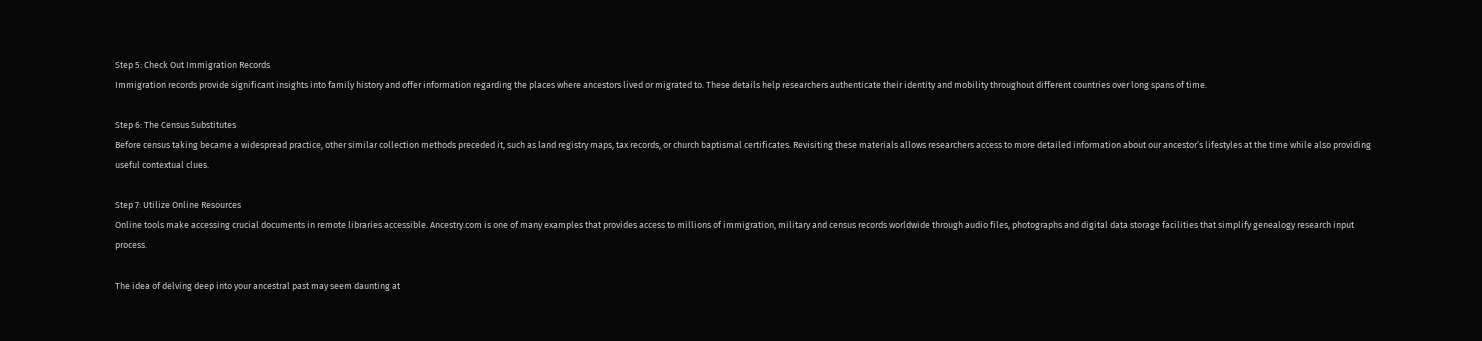Step 5: Check Out Immigration Records
Immigration records provide significant insights into family history and offer information regarding the places where ancestors lived or migrated to. These details help researchers authenticate their identity and mobility throughout different countries over long spans of time.

Step 6: The Census Substitutes
Before census taking became a widespread practice, other similar collection methods preceded it, such as land registry maps, tax records, or church baptismal certificates. Revisiting these materials allows researchers access to more detailed information about our ancestor’s lifestyles at the time while also providing useful contextual clues.

Step 7: Utilize Online Resources
Online tools make accessing crucial documents in remote libraries accessible. Ancestry.com is one of many examples that provides access to millions of immigration, military and census records worldwide through audio files, photographs and digital data storage facilities that simplify genealogy research input process.

The idea of delving deep into your ancestral past may seem daunting at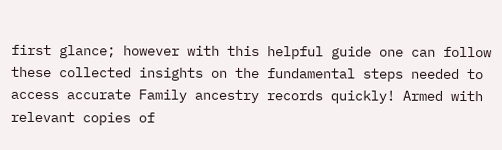first glance; however with this helpful guide one can follow these collected insights on the fundamental steps needed to access accurate Family ancestry records quickly! Armed with relevant copies of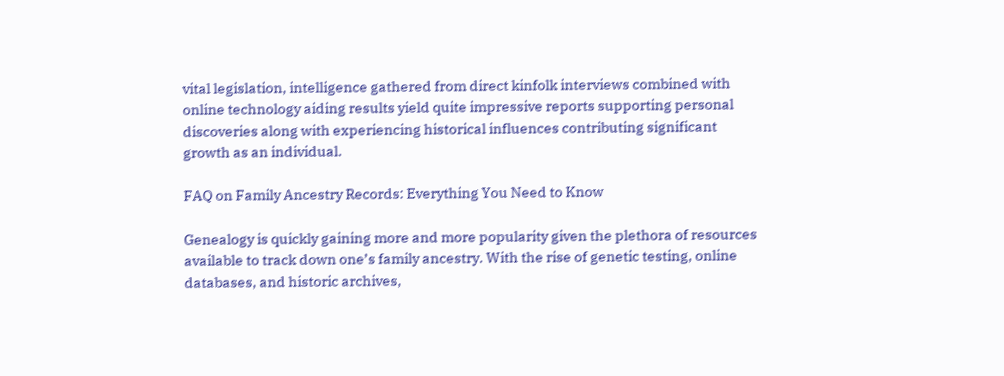vital legislation, intelligence gathered from direct kinfolk interviews combined with online technology aiding results yield quite impressive reports supporting personal discoveries along with experiencing historical influences contributing significant growth as an individual.

FAQ on Family Ancestry Records: Everything You Need to Know

Genealogy is quickly gaining more and more popularity given the plethora of resources available to track down one’s family ancestry. With the rise of genetic testing, online databases, and historic archives,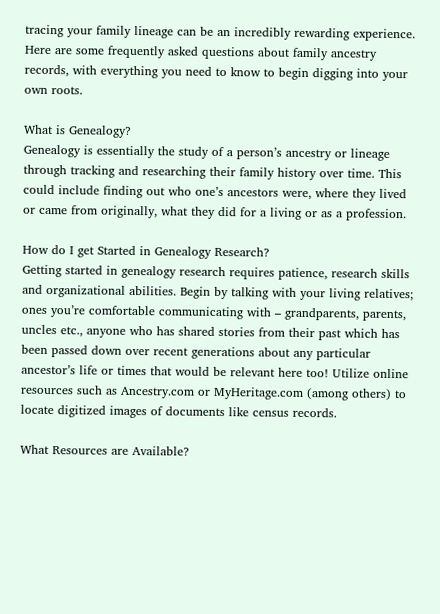tracing your family lineage can be an incredibly rewarding experience. Here are some frequently asked questions about family ancestry records, with everything you need to know to begin digging into your own roots.

What is Genealogy?
Genealogy is essentially the study of a person’s ancestry or lineage through tracking and researching their family history over time. This could include finding out who one’s ancestors were, where they lived or came from originally, what they did for a living or as a profession.

How do I get Started in Genealogy Research?
Getting started in genealogy research requires patience, research skills and organizational abilities. Begin by talking with your living relatives; ones you’re comfortable communicating with – grandparents, parents, uncles etc., anyone who has shared stories from their past which has been passed down over recent generations about any particular ancestor’s life or times that would be relevant here too! Utilize online resources such as Ancestry.com or MyHeritage.com (among others) to locate digitized images of documents like census records.

What Resources are Available?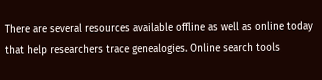There are several resources available offline as well as online today that help researchers trace genealogies. Online search tools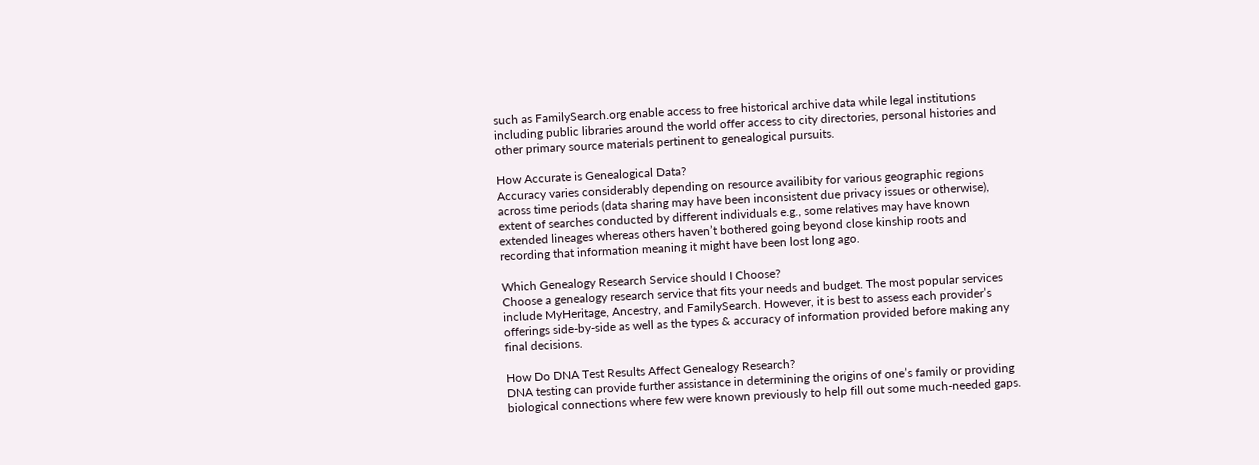such as FamilySearch.org enable access to free historical archive data while legal institutions including public libraries around the world offer access to city directories, personal histories and other primary source materials pertinent to genealogical pursuits.

How Accurate is Genealogical Data?
Accuracy varies considerably depending on resource availibity for various geographic regions across time periods (data sharing may have been inconsistent due privacy issues or otherwise), extent of searches conducted by different individuals e.g., some relatives may have known extended lineages whereas others haven’t bothered going beyond close kinship roots and recording that information meaning it might have been lost long ago.

Which Genealogy Research Service should I Choose?
Choose a genealogy research service that fits your needs and budget. The most popular services include MyHeritage, Ancestry, and FamilySearch. However, it is best to assess each provider’s offerings side-by-side as well as the types & accuracy of information provided before making any final decisions.

How Do DNA Test Results Affect Genealogy Research?
DNA testing can provide further assistance in determining the origins of one’s family or providing biological connections where few were known previously to help fill out some much-needed gaps.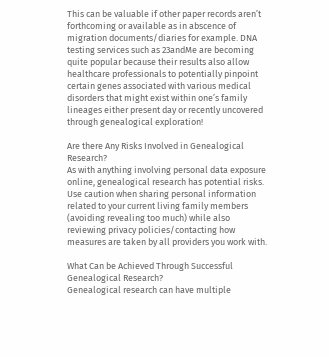This can be valuable if other paper records aren’t forthcoming or available as in abscence of migration documents/diaries for example. DNA testing services such as 23andMe are becoming quite popular because their results also allow healthcare professionals to potentially pinpoint certain genes associated with various medical disorders that might exist within one’s family lineages either present day or recently uncovered through genealogical exploration!

Are there Any Risks Involved in Genealogical Research?
As with anything involving personal data exposure online, genealogical research has potential risks. Use caution when sharing personal information related to your current living family members (avoiding revealing too much) while also reviewing privacy policies/contacting how measures are taken by all providers you work with.

What Can be Achieved Through Successful Genealogical Research?
Genealogical research can have multiple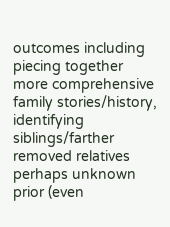outcomes including piecing together more comprehensive family stories/history, identifying siblings/farther removed relatives perhaps unknown prior (even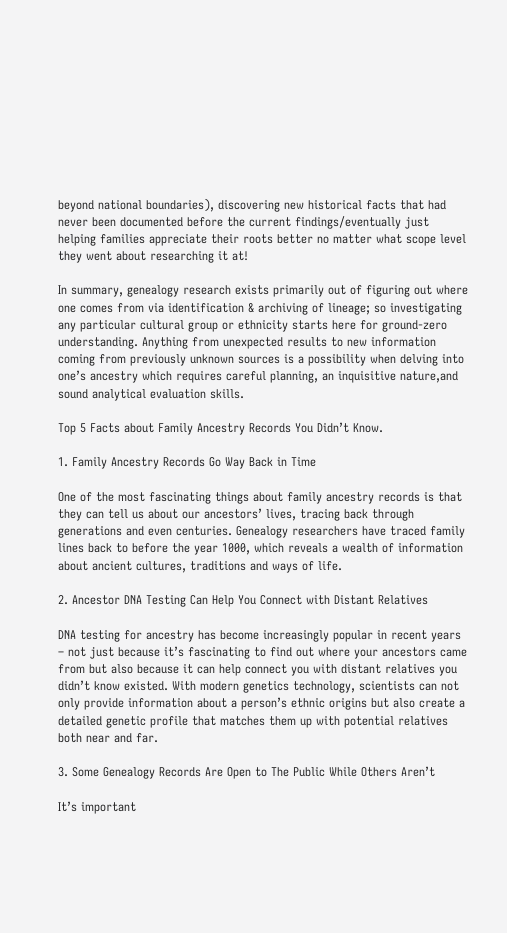beyond national boundaries), discovering new historical facts that had never been documented before the current findings/eventually just helping families appreciate their roots better no matter what scope level they went about researching it at!

In summary, genealogy research exists primarily out of figuring out where one comes from via identification & archiving of lineage; so investigating any particular cultural group or ethnicity starts here for ground-zero understanding. Anything from unexpected results to new information coming from previously unknown sources is a possibility when delving into one’s ancestry which requires careful planning, an inquisitive nature,and sound analytical evaluation skills.

Top 5 Facts about Family Ancestry Records You Didn’t Know.

1. Family Ancestry Records Go Way Back in Time

One of the most fascinating things about family ancestry records is that they can tell us about our ancestors’ lives, tracing back through generations and even centuries. Genealogy researchers have traced family lines back to before the year 1000, which reveals a wealth of information about ancient cultures, traditions and ways of life.

2. Ancestor DNA Testing Can Help You Connect with Distant Relatives

DNA testing for ancestry has become increasingly popular in recent years – not just because it’s fascinating to find out where your ancestors came from but also because it can help connect you with distant relatives you didn’t know existed. With modern genetics technology, scientists can not only provide information about a person’s ethnic origins but also create a detailed genetic profile that matches them up with potential relatives both near and far.

3. Some Genealogy Records Are Open to The Public While Others Aren’t

It’s important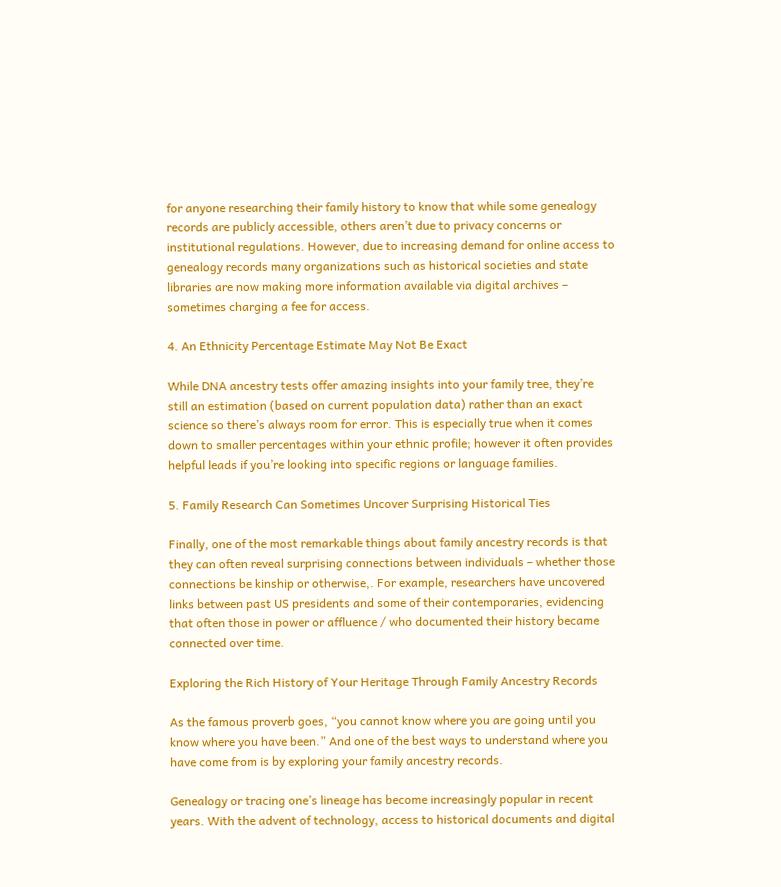for anyone researching their family history to know that while some genealogy records are publicly accessible, others aren’t due to privacy concerns or institutional regulations. However, due to increasing demand for online access to genealogy records many organizations such as historical societies and state libraries are now making more information available via digital archives – sometimes charging a fee for access.

4. An Ethnicity Percentage Estimate May Not Be Exact

While DNA ancestry tests offer amazing insights into your family tree, they’re still an estimation (based on current population data) rather than an exact science so there’s always room for error. This is especially true when it comes down to smaller percentages within your ethnic profile; however it often provides helpful leads if you’re looking into specific regions or language families.

5. Family Research Can Sometimes Uncover Surprising Historical Ties

Finally, one of the most remarkable things about family ancestry records is that they can often reveal surprising connections between individuals – whether those connections be kinship or otherwise,. For example, researchers have uncovered links between past US presidents and some of their contemporaries, evidencing that often those in power or affluence / who documented their history became connected over time.

Exploring the Rich History of Your Heritage Through Family Ancestry Records

As the famous proverb goes, “you cannot know where you are going until you know where you have been.” And one of the best ways to understand where you have come from is by exploring your family ancestry records.

Genealogy or tracing one’s lineage has become increasingly popular in recent years. With the advent of technology, access to historical documents and digital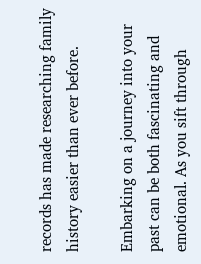records has made researching family history easier than ever before.

Embarking on a journey into your past can be both fascinating and emotional. As you sift through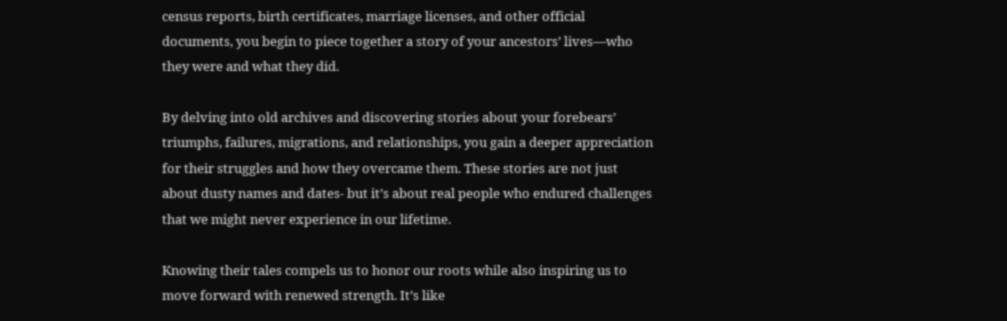census reports, birth certificates, marriage licenses, and other official documents, you begin to piece together a story of your ancestors’ lives—who they were and what they did.

By delving into old archives and discovering stories about your forebears’ triumphs, failures, migrations, and relationships, you gain a deeper appreciation for their struggles and how they overcame them. These stories are not just about dusty names and dates- but it’s about real people who endured challenges that we might never experience in our lifetime.

Knowing their tales compels us to honor our roots while also inspiring us to move forward with renewed strength. It’s like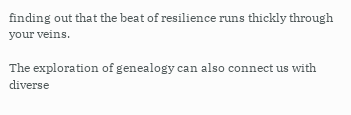finding out that the beat of resilience runs thickly through your veins.

The exploration of genealogy can also connect us with diverse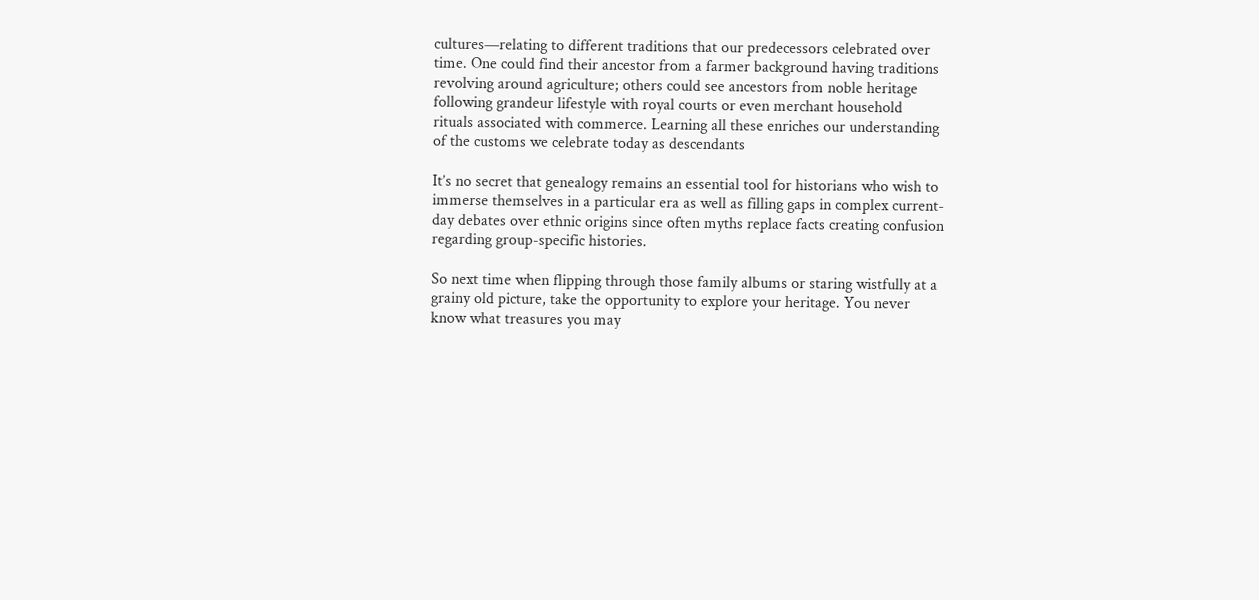cultures—relating to different traditions that our predecessors celebrated over time. One could find their ancestor from a farmer background having traditions revolving around agriculture; others could see ancestors from noble heritage following grandeur lifestyle with royal courts or even merchant household rituals associated with commerce. Learning all these enriches our understanding of the customs we celebrate today as descendants

It’s no secret that genealogy remains an essential tool for historians who wish to immerse themselves in a particular era as well as filling gaps in complex current-day debates over ethnic origins since often myths replace facts creating confusion regarding group-specific histories.

So next time when flipping through those family albums or staring wistfully at a grainy old picture, take the opportunity to explore your heritage. You never know what treasures you may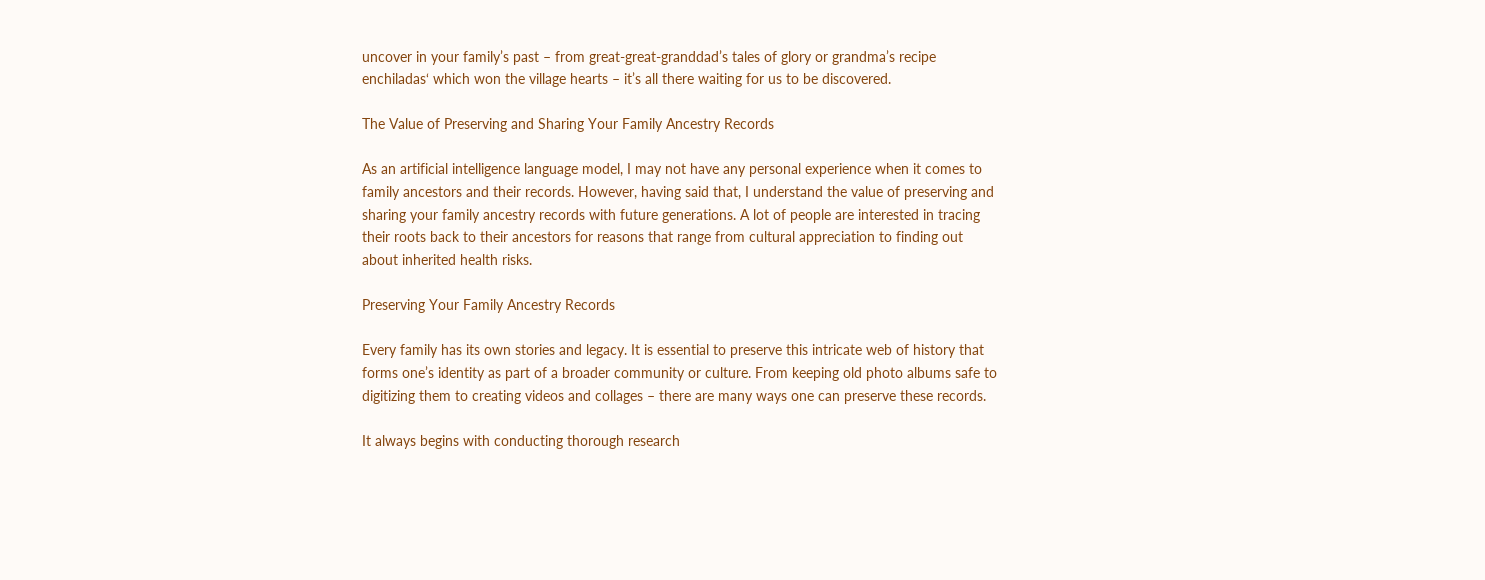uncover in your family’s past – from great-great-granddad’s tales of glory or grandma’s recipe enchiladas‘ which won the village hearts – it’s all there waiting for us to be discovered.

The Value of Preserving and Sharing Your Family Ancestry Records

As an artificial intelligence language model, I may not have any personal experience when it comes to family ancestors and their records. However, having said that, I understand the value of preserving and sharing your family ancestry records with future generations. A lot of people are interested in tracing their roots back to their ancestors for reasons that range from cultural appreciation to finding out about inherited health risks.

Preserving Your Family Ancestry Records

Every family has its own stories and legacy. It is essential to preserve this intricate web of history that forms one’s identity as part of a broader community or culture. From keeping old photo albums safe to digitizing them to creating videos and collages – there are many ways one can preserve these records.

It always begins with conducting thorough research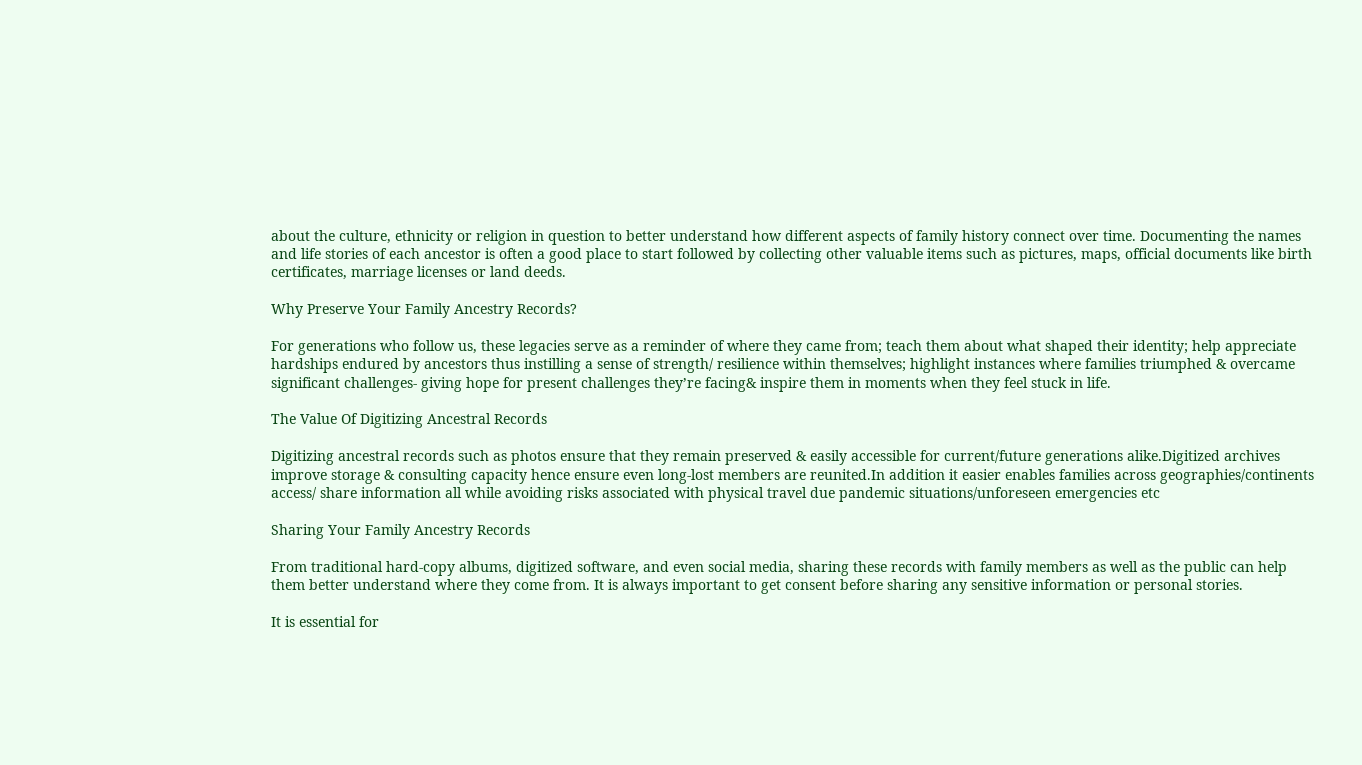about the culture, ethnicity or religion in question to better understand how different aspects of family history connect over time. Documenting the names and life stories of each ancestor is often a good place to start followed by collecting other valuable items such as pictures, maps, official documents like birth certificates, marriage licenses or land deeds.

Why Preserve Your Family Ancestry Records?

For generations who follow us, these legacies serve as a reminder of where they came from; teach them about what shaped their identity; help appreciate hardships endured by ancestors thus instilling a sense of strength/ resilience within themselves; highlight instances where families triumphed & overcame significant challenges- giving hope for present challenges they’re facing& inspire them in moments when they feel stuck in life.

The Value Of Digitizing Ancestral Records

Digitizing ancestral records such as photos ensure that they remain preserved & easily accessible for current/future generations alike.Digitized archives improve storage & consulting capacity hence ensure even long-lost members are reunited.In addition it easier enables families across geographies/continents access/ share information all while avoiding risks associated with physical travel due pandemic situations/unforeseen emergencies etc

Sharing Your Family Ancestry Records

From traditional hard-copy albums, digitized software, and even social media, sharing these records with family members as well as the public can help them better understand where they come from. It is always important to get consent before sharing any sensitive information or personal stories.

It is essential for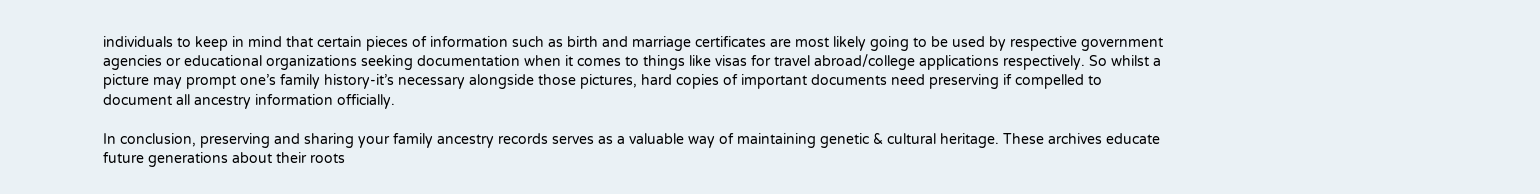individuals to keep in mind that certain pieces of information such as birth and marriage certificates are most likely going to be used by respective government agencies or educational organizations seeking documentation when it comes to things like visas for travel abroad/college applications respectively. So whilst a picture may prompt one’s family history-it’s necessary alongside those pictures, hard copies of important documents need preserving if compelled to document all ancestry information officially.

In conclusion, preserving and sharing your family ancestry records serves as a valuable way of maintaining genetic & cultural heritage. These archives educate future generations about their roots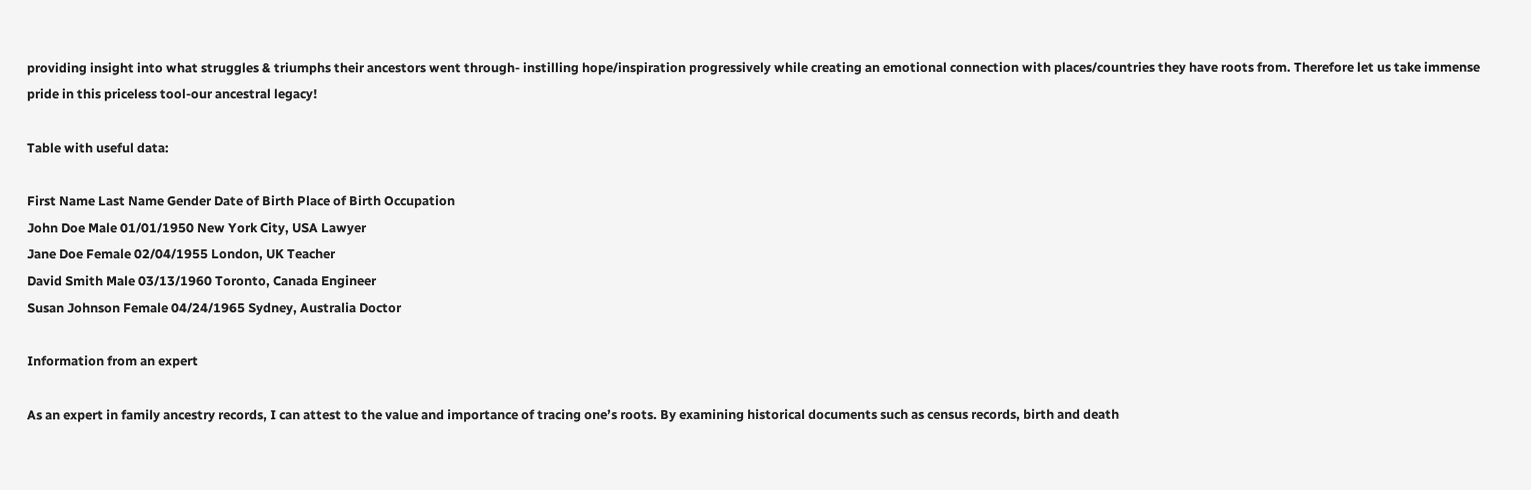providing insight into what struggles & triumphs their ancestors went through- instilling hope/inspiration progressively while creating an emotional connection with places/countries they have roots from. Therefore let us take immense pride in this priceless tool-our ancestral legacy!

Table with useful data:

First Name Last Name Gender Date of Birth Place of Birth Occupation
John Doe Male 01/01/1950 New York City, USA Lawyer
Jane Doe Female 02/04/1955 London, UK Teacher
David Smith Male 03/13/1960 Toronto, Canada Engineer
Susan Johnson Female 04/24/1965 Sydney, Australia Doctor

Information from an expert

As an expert in family ancestry records, I can attest to the value and importance of tracing one’s roots. By examining historical documents such as census records, birth and death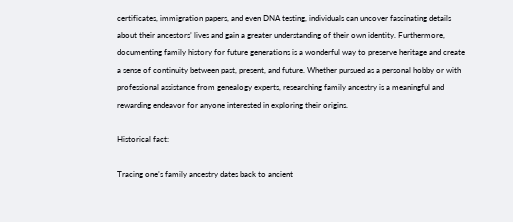certificates, immigration papers, and even DNA testing, individuals can uncover fascinating details about their ancestors’ lives and gain a greater understanding of their own identity. Furthermore, documenting family history for future generations is a wonderful way to preserve heritage and create a sense of continuity between past, present, and future. Whether pursued as a personal hobby or with professional assistance from genealogy experts, researching family ancestry is a meaningful and rewarding endeavor for anyone interested in exploring their origins.

Historical fact:

Tracing one’s family ancestry dates back to ancient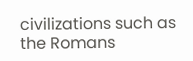civilizations such as the Romans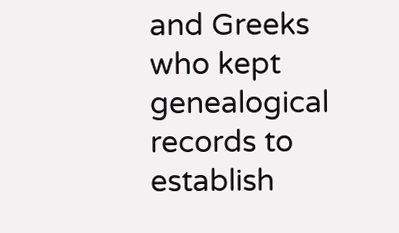and Greeks who kept genealogical records to establish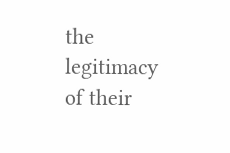the legitimacy of their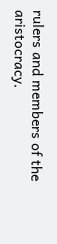rulers and members of the aristocracy.